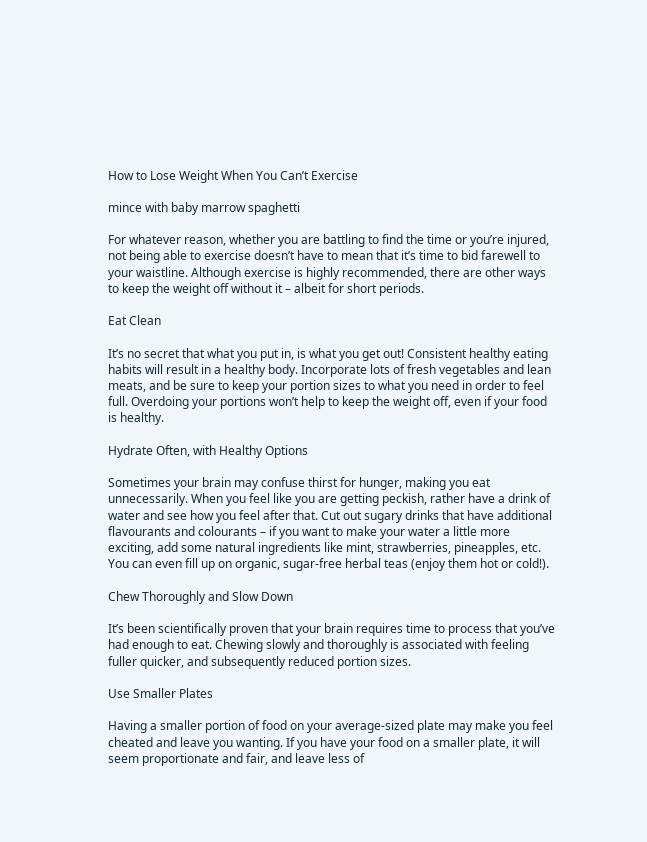How to Lose Weight When You Can’t Exercise

mince with baby marrow spaghetti

For whatever reason, whether you are battling to find the time or you’re injured, not being able to exercise doesn’t have to mean that it’s time to bid farewell to your waistline. Although exercise is highly recommended, there are other ways to keep the weight off without it – albeit for short periods.

Eat Clean

It’s no secret that what you put in, is what you get out! Consistent healthy eating habits will result in a healthy body. Incorporate lots of fresh vegetables and lean meats, and be sure to keep your portion sizes to what you need in order to feel full. Overdoing your portions won’t help to keep the weight off, even if your food is healthy.

Hydrate Often, with Healthy Options

Sometimes your brain may confuse thirst for hunger, making you eat unnecessarily. When you feel like you are getting peckish, rather have a drink of water and see how you feel after that. Cut out sugary drinks that have additional flavourants and colourants – if you want to make your water a little more exciting, add some natural ingredients like mint, strawberries, pineapples, etc. You can even fill up on organic, sugar-free herbal teas (enjoy them hot or cold!).

Chew Thoroughly and Slow Down

It’s been scientifically proven that your brain requires time to process that you’ve had enough to eat. Chewing slowly and thoroughly is associated with feeling fuller quicker, and subsequently reduced portion sizes.

Use Smaller Plates

Having a smaller portion of food on your average-sized plate may make you feel cheated and leave you wanting. If you have your food on a smaller plate, it will seem proportionate and fair, and leave less of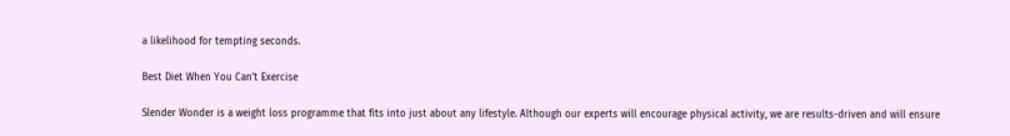a likelihood for tempting seconds.

Best Diet When You Can’t Exercise

Slender Wonder is a weight loss programme that fits into just about any lifestyle. Although our experts will encourage physical activity, we are results-driven and will ensure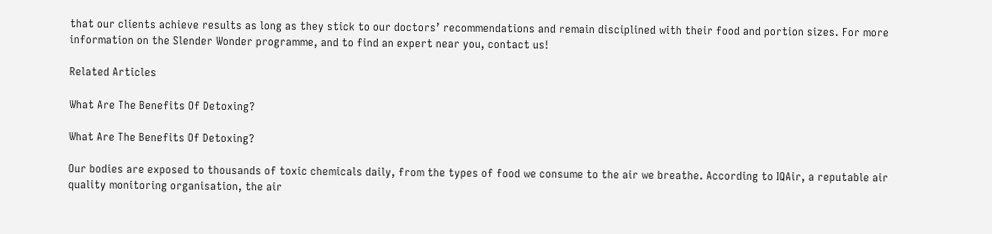that our clients achieve results as long as they stick to our doctors’ recommendations and remain disciplined with their food and portion sizes. For more information on the Slender Wonder programme, and to find an expert near you, contact us!

Related Articles

What Are The Benefits Of Detoxing?

What Are The Benefits Of Detoxing?

Our bodies are exposed to thousands of toxic chemicals daily, from the types of food we consume to the air we breathe. According to IQAir, a reputable air quality monitoring organisation, the air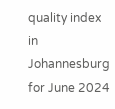quality index in Johannesburg for June 2024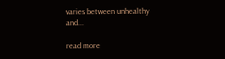varies between unhealthy and...

read more